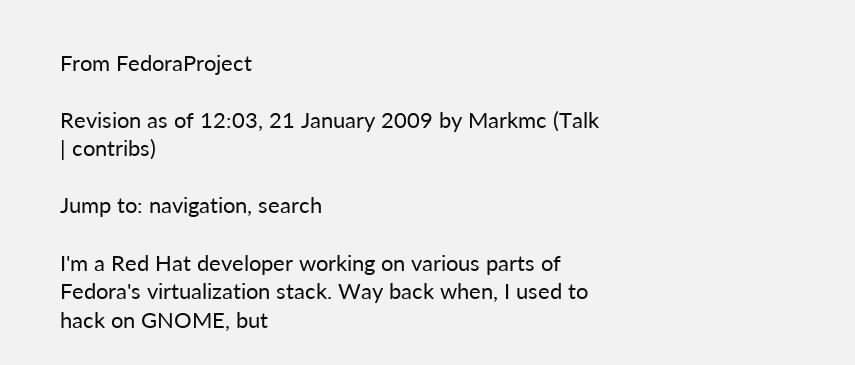From FedoraProject

Revision as of 12:03, 21 January 2009 by Markmc (Talk | contribs)

Jump to: navigation, search

I'm a Red Hat developer working on various parts of Fedora's virtualization stack. Way back when, I used to hack on GNOME, but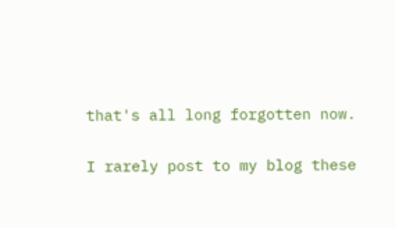that's all long forgotten now.

I rarely post to my blog these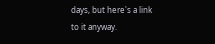days, but here's a link to it anyway.